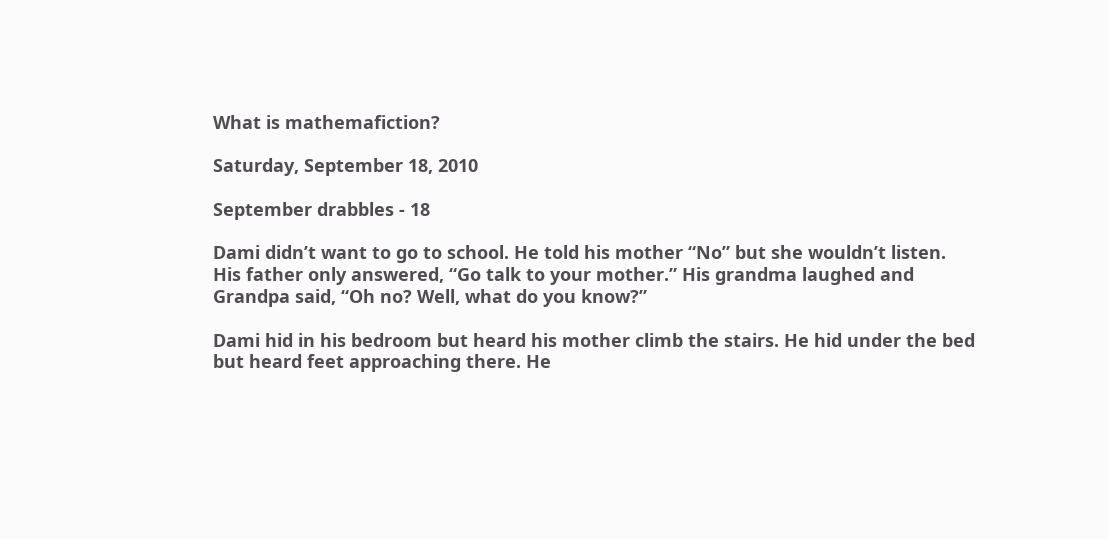What is mathemafiction?

Saturday, September 18, 2010

September drabbles - 18

Dami didn’t want to go to school. He told his mother “No” but she wouldn’t listen. His father only answered, “Go talk to your mother.” His grandma laughed and Grandpa said, “Oh no? Well, what do you know?”

Dami hid in his bedroom but heard his mother climb the stairs. He hid under the bed but heard feet approaching there. He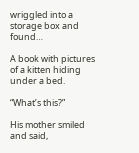wriggled into a storage box and found…

A book with pictures of a kitten hiding under a bed.

“What’s this?”

His mother smiled and said,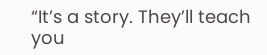“It’s a story. They’ll teach you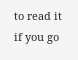to read it if you go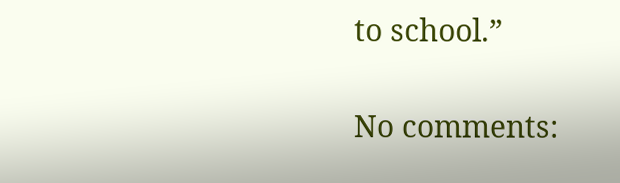to school.”

No comments: